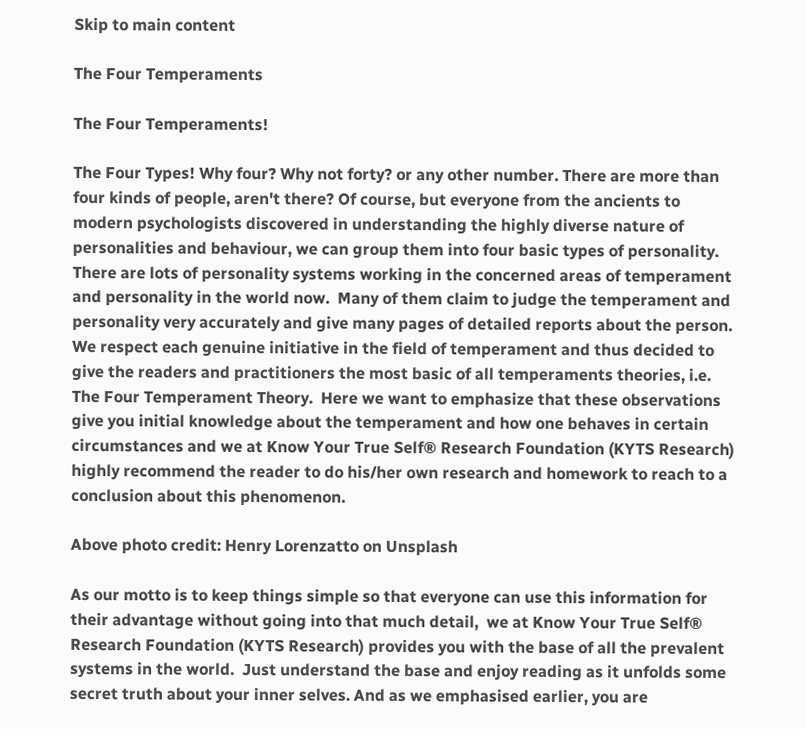Skip to main content

The Four Temperaments

The Four Temperaments!

The Four Types! Why four? Why not forty? or any other number. There are more than four kinds of people, aren't there? Of course, but everyone from the ancients to modern psychologists discovered in understanding the highly diverse nature of personalities and behaviour, we can group them into four basic types of personality. There are lots of personality systems working in the concerned areas of temperament and personality in the world now.  Many of them claim to judge the temperament and personality very accurately and give many pages of detailed reports about the person.  We respect each genuine initiative in the field of temperament and thus decided to give the readers and practitioners the most basic of all temperaments theories, i.e. The Four Temperament Theory.  Here we want to emphasize that these observations give you initial knowledge about the temperament and how one behaves in certain circumstances and we at Know Your True Self® Research Foundation (KYTS Research) highly recommend the reader to do his/her own research and homework to reach to a conclusion about this phenomenon.

Above photo credit: Henry Lorenzatto on Unsplash

As our motto is to keep things simple so that everyone can use this information for their advantage without going into that much detail,  we at Know Your True Self® Research Foundation (KYTS Research) provides you with the base of all the prevalent systems in the world.  Just understand the base and enjoy reading as it unfolds some secret truth about your inner selves. And as we emphasised earlier, you are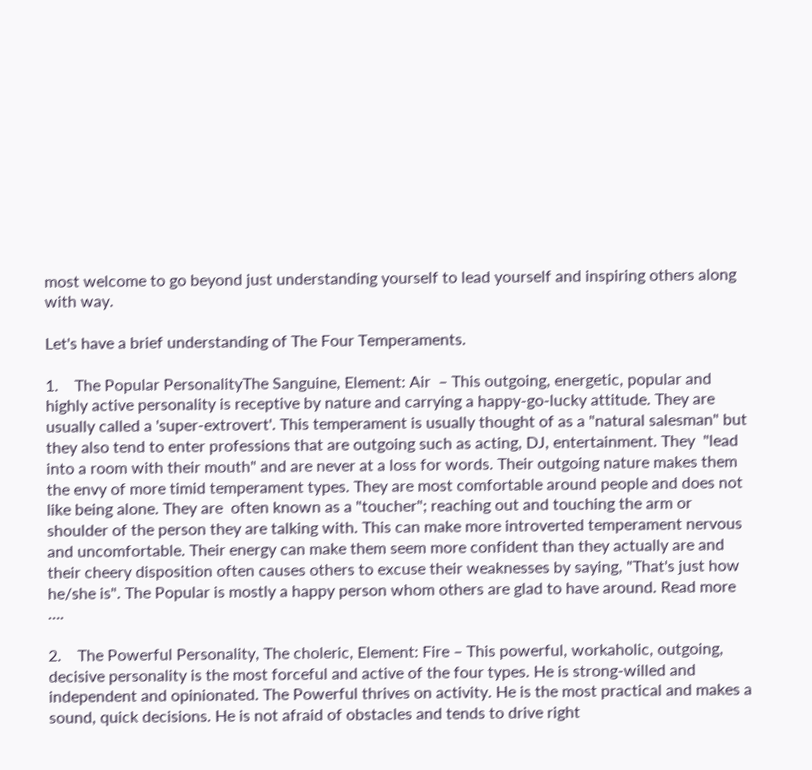most welcome to go beyond just understanding yourself to lead yourself and inspiring others along with way.

Let's have a brief understanding of The Four Temperaments.

1.    The Popular PersonalityThe Sanguine, Element: Air  – This outgoing, energetic, popular and highly active personality is receptive by nature and carrying a happy-go-lucky attitude. They are usually called a 'super-extrovert'. This temperament is usually thought of as a "natural salesman" but they also tend to enter professions that are outgoing such as acting, DJ, entertainment. They  "lead into a room with their mouth" and are never at a loss for words. Their outgoing nature makes them the envy of more timid temperament types. They are most comfortable around people and does not like being alone. They are  often known as a "toucher"; reaching out and touching the arm or shoulder of the person they are talking with. This can make more introverted temperament nervous and uncomfortable. Their energy can make them seem more confident than they actually are and their cheery disposition often causes others to excuse their weaknesses by saying, "That's just how he/she is". The Popular is mostly a happy person whom others are glad to have around. Read more ….

2.    The Powerful Personality, The choleric, Element: Fire – This powerful, workaholic, outgoing, decisive personality is the most forceful and active of the four types. He is strong-willed and independent and opinionated. The Powerful thrives on activity. He is the most practical and makes a sound, quick decisions. He is not afraid of obstacles and tends to drive right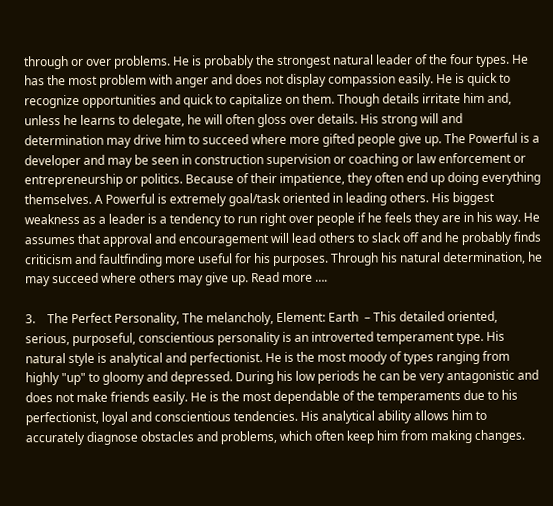through or over problems. He is probably the strongest natural leader of the four types. He has the most problem with anger and does not display compassion easily. He is quick to recognize opportunities and quick to capitalize on them. Though details irritate him and, unless he learns to delegate, he will often gloss over details. His strong will and determination may drive him to succeed where more gifted people give up. The Powerful is a developer and may be seen in construction supervision or coaching or law enforcement or entrepreneurship or politics. Because of their impatience, they often end up doing everything themselves. A Powerful is extremely goal/task oriented in leading others. His biggest weakness as a leader is a tendency to run right over people if he feels they are in his way. He assumes that approval and encouragement will lead others to slack off and he probably finds criticism and faultfinding more useful for his purposes. Through his natural determination, he may succeed where others may give up. Read more ….

3.    The Perfect Personality, The melancholy, Element: Earth  – This detailed oriented, serious, purposeful, conscientious personality is an introverted temperament type. His natural style is analytical and perfectionist. He is the most moody of types ranging from highly "up" to gloomy and depressed. During his low periods he can be very antagonistic and does not make friends easily. He is the most dependable of the temperaments due to his perfectionist, loyal and conscientious tendencies. His analytical ability allows him to accurately diagnose obstacles and problems, which often keep him from making changes.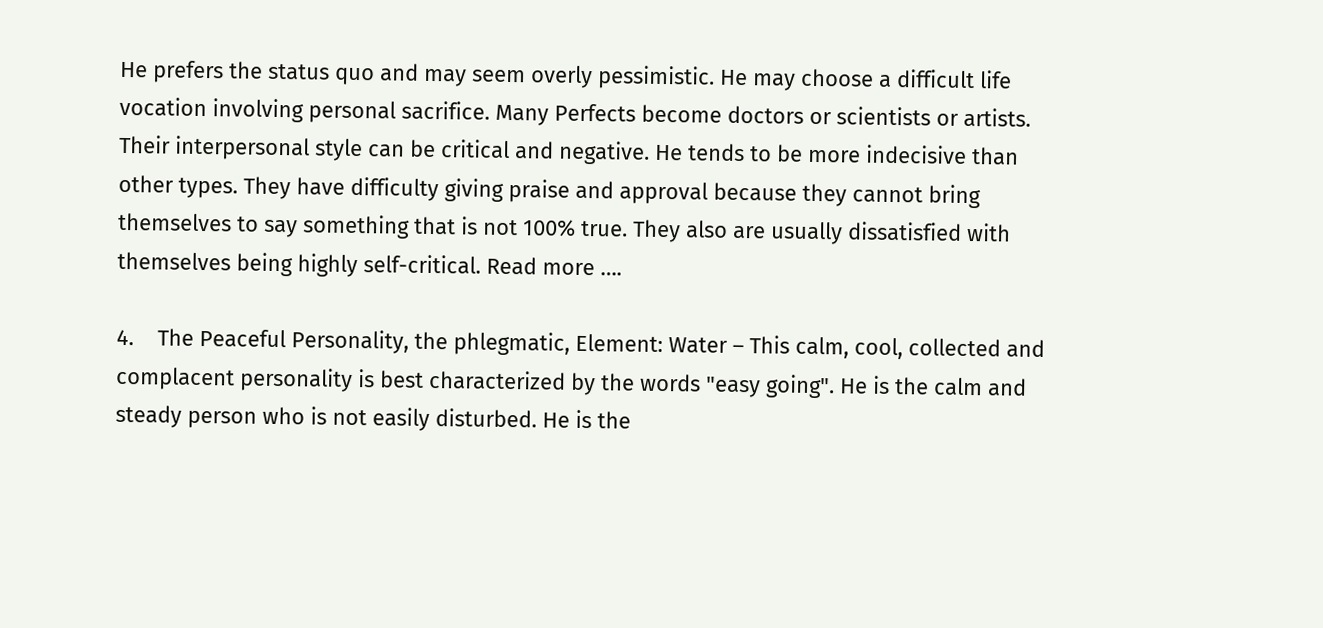He prefers the status quo and may seem overly pessimistic. He may choose a difficult life vocation involving personal sacrifice. Many Perfects become doctors or scientists or artists. Their interpersonal style can be critical and negative. He tends to be more indecisive than other types. They have difficulty giving praise and approval because they cannot bring themselves to say something that is not 100% true. They also are usually dissatisfied with themselves being highly self-critical. Read more ….

4.    The Peaceful Personality, the phlegmatic, Element: Water – This calm, cool, collected and complacent personality is best characterized by the words "easy going". He is the calm and steady person who is not easily disturbed. He is the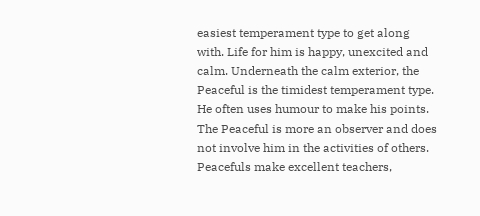easiest temperament type to get along with. Life for him is happy, unexcited and calm. Underneath the calm exterior, the Peaceful is the timidest temperament type. He often uses humour to make his points. The Peaceful is more an observer and does not involve him in the activities of others. Peacefuls make excellent teachers,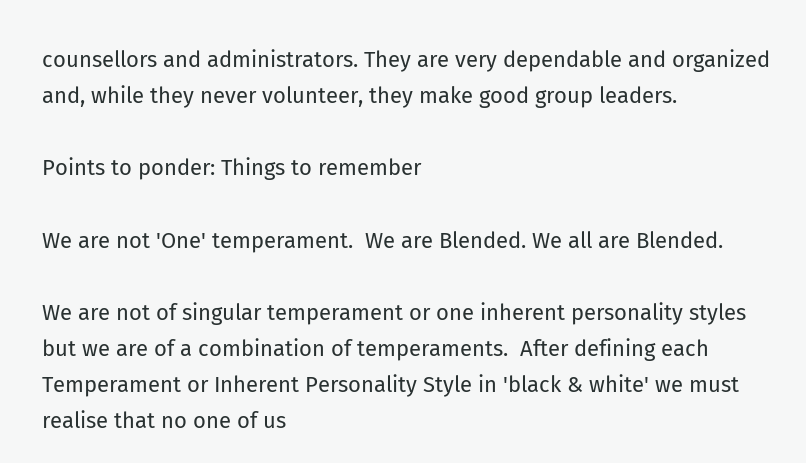counsellors and administrators. They are very dependable and organized and, while they never volunteer, they make good group leaders.

Points to ponder: Things to remember

We are not 'One' temperament.  We are Blended. We all are Blended.

We are not of singular temperament or one inherent personality styles but we are of a combination of temperaments.  After defining each Temperament or Inherent Personality Style in 'black & white' we must realise that no one of us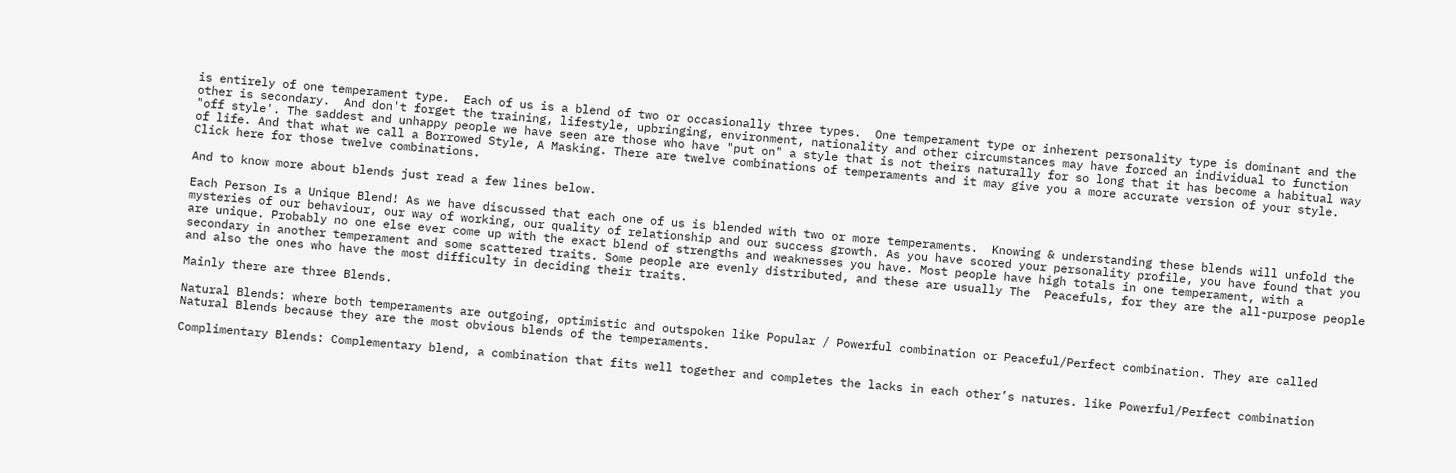is entirely of one temperament type.  Each of us is a blend of two or occasionally three types.  One temperament type or inherent personality type is dominant and the other is secondary.  And don't forget the training, lifestyle, upbringing, environment, nationality and other circumstances may have forced an individual to function "off style'. The saddest and unhappy people we have seen are those who have "put on" a style that is not theirs naturally for so long that it has become a habitual way of life. And that what we call a Borrowed Style, A Masking. There are twelve combinations of temperaments and it may give you a more accurate version of your style. Click here for those twelve combinations.

And to know more about blends just read a few lines below.

Each Person Is a Unique Blend! As we have discussed that each one of us is blended with two or more temperaments.  Knowing & understanding these blends will unfold the mysteries of our behaviour, our way of working, our quality of relationship and our success growth. As you have scored your personality profile, you have found that you are unique. Probably no one else ever come up with the exact blend of strengths and weaknesses you have. Most people have high totals in one temperament, with a secondary in another temperament and some scattered traits. Some people are evenly distributed, and these are usually The  Peacefuls, for they are the all-purpose people and also the ones who have the most difficulty in deciding their traits.

Mainly there are three Blends.

Natural Blends: where both temperaments are outgoing, optimistic and outspoken like Popular / Powerful combination or Peaceful/Perfect combination. They are called Natural Blends because they are the most obvious blends of the temperaments.

Complimentary Blends: Complementary blend, a combination that fits well together and completes the lacks in each other’s natures. like Powerful/Perfect combination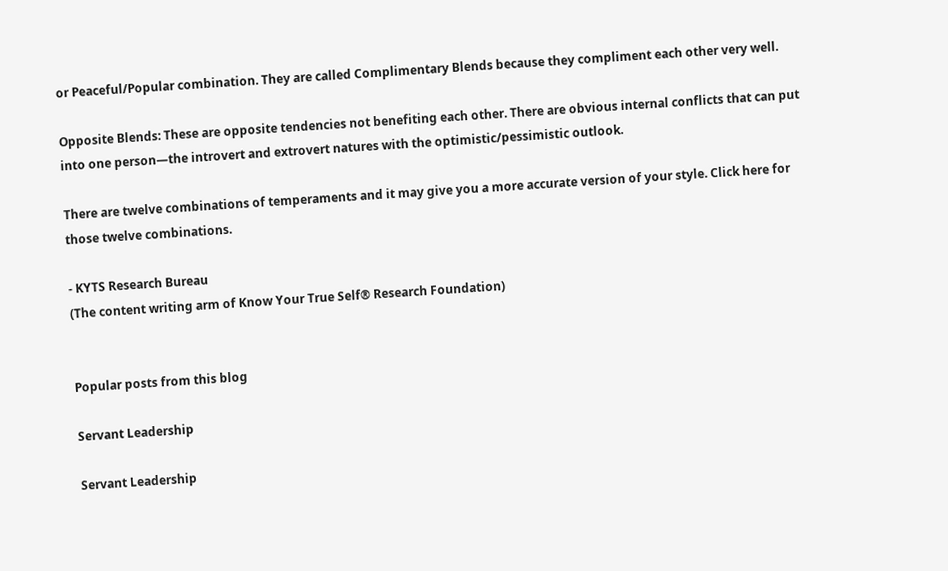or Peaceful/Popular combination. They are called Complimentary Blends because they compliment each other very well.

Opposite Blends: These are opposite tendencies not benefiting each other. There are obvious internal conflicts that can put into one person—the introvert and extrovert natures with the optimistic/pessimistic outlook.

There are twelve combinations of temperaments and it may give you a more accurate version of your style. Click here for those twelve combinations.

- KYTS Research Bureau
(The content writing arm of Know Your True Self® Research Foundation)


Popular posts from this blog

Servant Leadership

Servant Leadership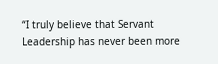“I truly believe that Servant Leadership has never been more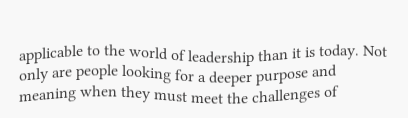applicable to the world of leadership than it is today. Not only are people looking for a deeper purpose and meaning when they must meet the challenges of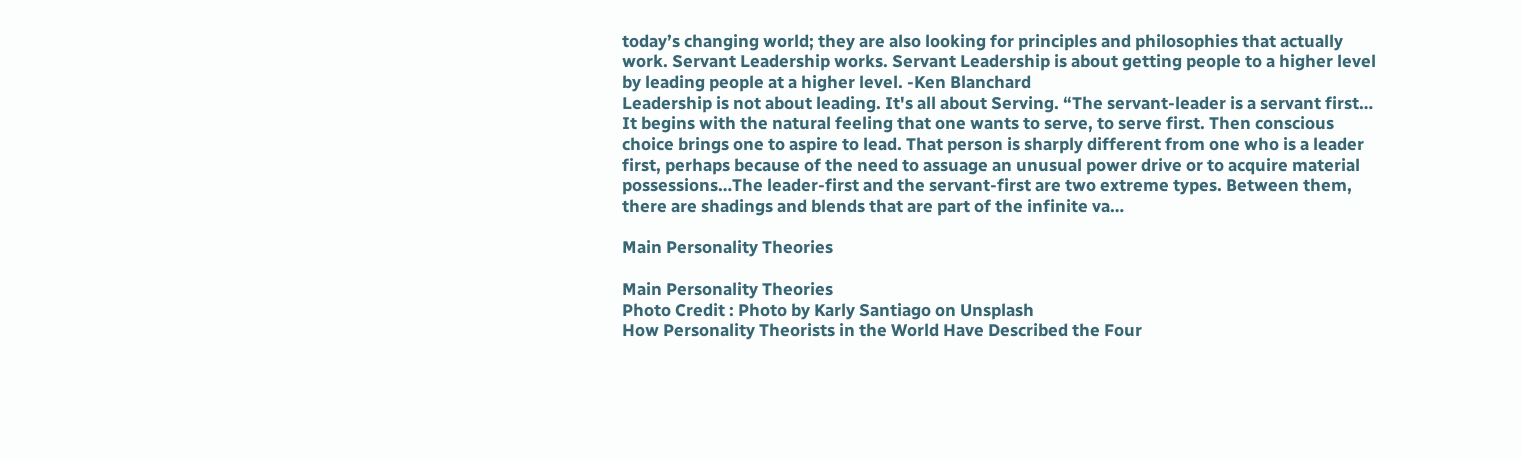today’s changing world; they are also looking for principles and philosophies that actually work. Servant Leadership works. Servant Leadership is about getting people to a higher level by leading people at a higher level. -Ken Blanchard
Leadership is not about leading. It's all about Serving. “The servant-leader is a servant first… It begins with the natural feeling that one wants to serve, to serve first. Then conscious choice brings one to aspire to lead. That person is sharply different from one who is a leader first, perhaps because of the need to assuage an unusual power drive or to acquire material possessions…The leader-first and the servant-first are two extreme types. Between them, there are shadings and blends that are part of the infinite va…

Main Personality Theories

Main Personality Theories
Photo Credit : Photo by Karly Santiago on Unsplash
How Personality Theorists in the World Have Described the Four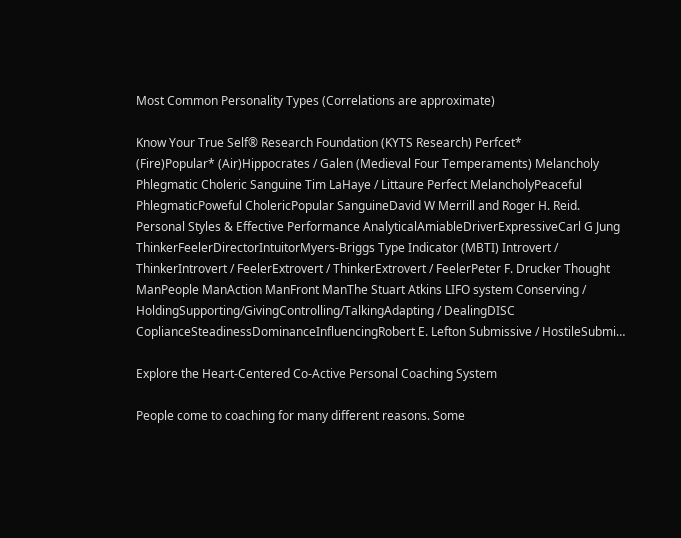Most Common Personality Types (Correlations are approximate)

Know Your True Self® Research Foundation (KYTS Research) Perfcet*
(Fire)Popular* (Air)Hippocrates / Galen (Medieval Four Temperaments) Melancholy Phlegmatic Choleric Sanguine Tim LaHaye / Littaure Perfect MelancholyPeaceful PhlegmaticPoweful CholericPopular SanguineDavid W Merrill and Roger H. Reid. Personal Styles & Effective Performance AnalyticalAmiableDriverExpressiveCarl G Jung ThinkerFeelerDirectorIntuitorMyers-Briggs Type Indicator (MBTI) Introvert / ThinkerIntrovert / FeelerExtrovert / ThinkerExtrovert / FeelerPeter F. Drucker Thought ManPeople ManAction ManFront ManThe Stuart Atkins LIFO system Conserving / HoldingSupporting/GivingControlling/TalkingAdapting / DealingDISC CoplianceSteadinessDominanceInfluencingRobert E. Lefton Submissive / HostileSubmi…

Explore the Heart-Centered Co-Active Personal Coaching System

People come to coaching for many different reasons. Some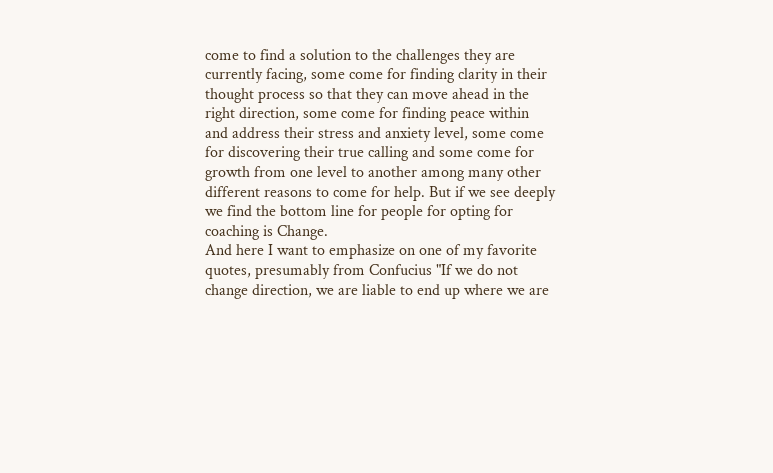come to find a solution to the challenges they are currently facing, some come for finding clarity in their thought process so that they can move ahead in the right direction, some come for finding peace within and address their stress and anxiety level, some come for discovering their true calling and some come for growth from one level to another among many other different reasons to come for help. But if we see deeply we find the bottom line for people for opting for coaching is Change.
And here I want to emphasize on one of my favorite quotes, presumably from Confucius "If we do not change direction, we are liable to end up where we are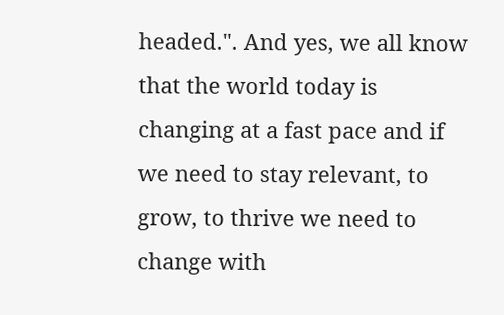headed.". And yes, we all know that the world today is changing at a fast pace and if we need to stay relevant, to grow, to thrive we need to change with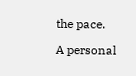the pace.

A personal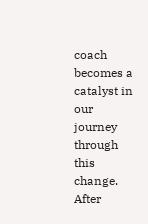coach becomes a catalyst in our journey through this change. After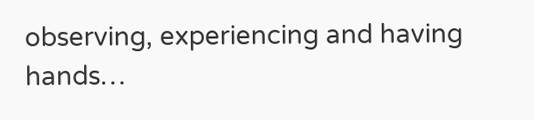observing, experiencing and having hands…